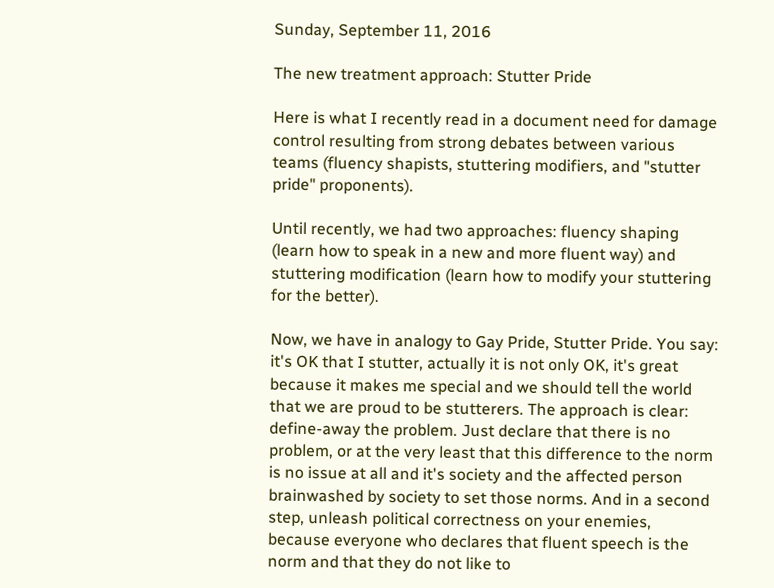Sunday, September 11, 2016

The new treatment approach: Stutter Pride

Here is what I recently read in a document need for damage control resulting from strong debates between various teams (fluency shapists, stuttering modifiers, and "stutter pride" proponents).

Until recently, we had two approaches: fluency shaping (learn how to speak in a new and more fluent way) and stuttering modification (learn how to modify your stuttering for the better).

Now, we have in analogy to Gay Pride, Stutter Pride. You say: it's OK that I stutter, actually it is not only OK, it's great because it makes me special and we should tell the world that we are proud to be stutterers. The approach is clear: define-away the problem. Just declare that there is no problem, or at the very least that this difference to the norm is no issue at all and it's society and the affected person brainwashed by society to set those norms. And in a second step, unleash political correctness on your enemies, because everyone who declares that fluent speech is the norm and that they do not like to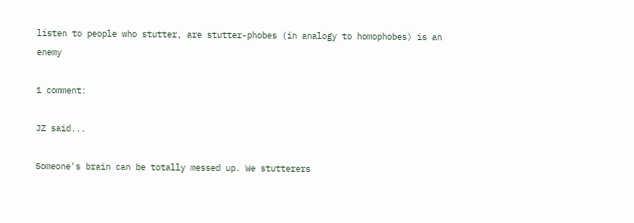listen to people who stutter, are stutter-phobes (in analogy to homophobes) is an enemy

1 comment:

JZ said...

Someone's brain can be totally messed up. We stutterers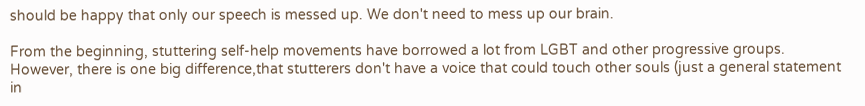should be happy that only our speech is messed up. We don't need to mess up our brain.

From the beginning, stuttering self-help movements have borrowed a lot from LGBT and other progressive groups. However, there is one big difference,that stutterers don't have a voice that could touch other souls (just a general statement in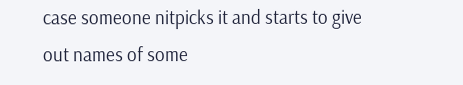case someone nitpicks it and starts to give out names of some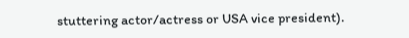stuttering actor/actress or USA vice president).